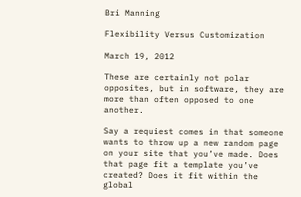Bri Manning

Flexibility Versus Customization

March 19, 2012

These are certainly not polar opposites, but in software, they are more than often opposed to one another.

Say a requiest comes in that someone wants to throw up a new random page on your site that you’ve made. Does that page fit a template you’ve created? Does it fit within the global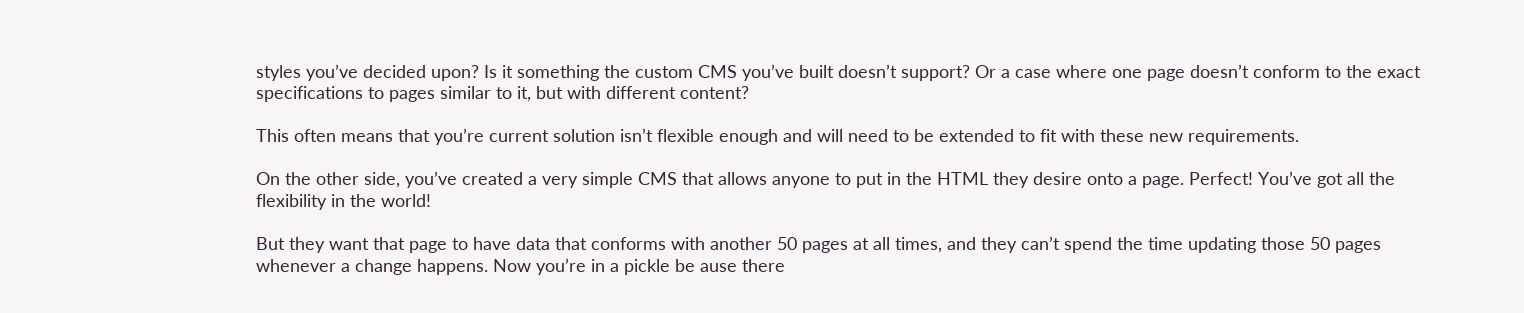styles you’ve decided upon? Is it something the custom CMS you’ve built doesn’t support? Or a case where one page doesn’t conform to the exact specifications to pages similar to it, but with different content?

This often means that you’re current solution isn’t flexible enough and will need to be extended to fit with these new requirements.

On the other side, you’ve created a very simple CMS that allows anyone to put in the HTML they desire onto a page. Perfect! You’ve got all the flexibility in the world!

But they want that page to have data that conforms with another 50 pages at all times, and they can’t spend the time updating those 50 pages whenever a change happens. Now you’re in a pickle be ause there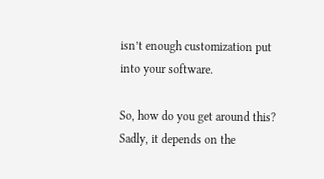isn’t enough customization put into your software.

So, how do you get around this? Sadly, it depends on the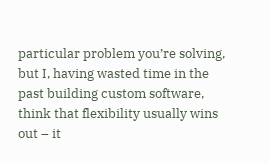particular problem you’re solving, but I, having wasted time in the past building custom software, think that flexibility usually wins out – it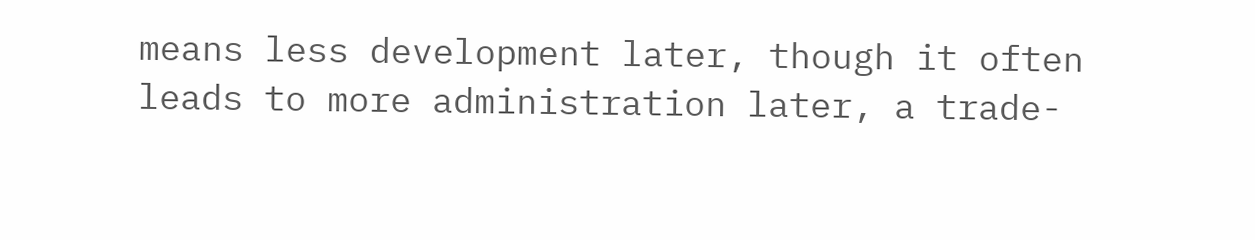means less development later, though it often leads to more administration later, a trade-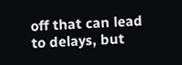off that can lead to delays, but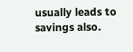usually leads to savings also.